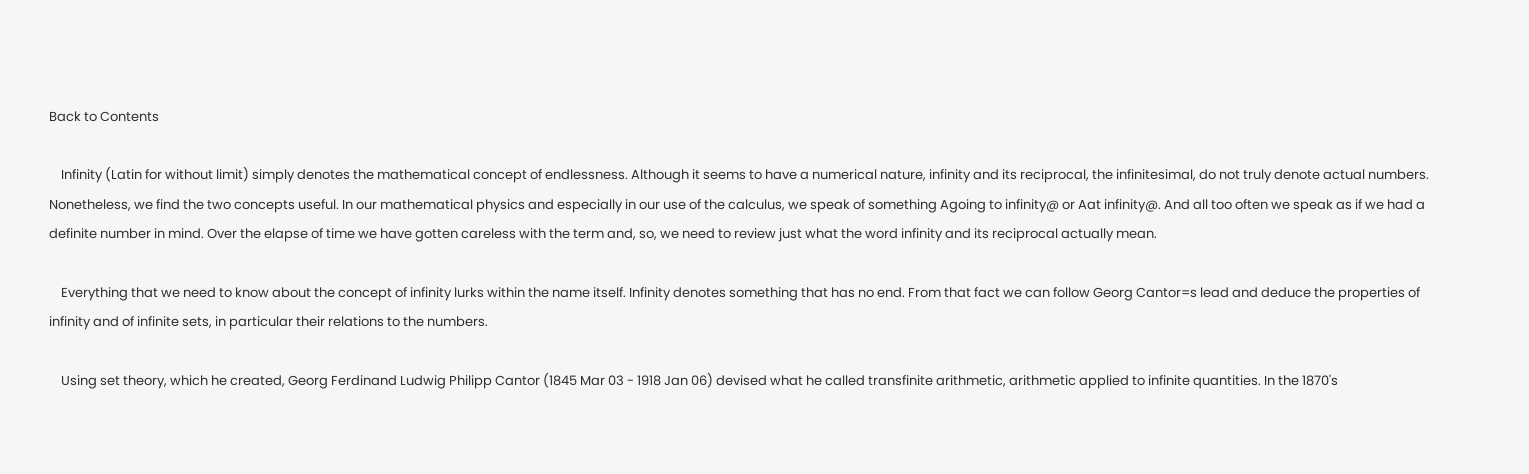Back to Contents

    Infinity (Latin for without limit) simply denotes the mathematical concept of endlessness. Although it seems to have a numerical nature, infinity and its reciprocal, the infinitesimal, do not truly denote actual numbers. Nonetheless, we find the two concepts useful. In our mathematical physics and especially in our use of the calculus, we speak of something Agoing to infinity@ or Aat infinity@. And all too often we speak as if we had a definite number in mind. Over the elapse of time we have gotten careless with the term and, so, we need to review just what the word infinity and its reciprocal actually mean.

    Everything that we need to know about the concept of infinity lurks within the name itself. Infinity denotes something that has no end. From that fact we can follow Georg Cantor=s lead and deduce the properties of infinity and of infinite sets, in particular their relations to the numbers.

    Using set theory, which he created, Georg Ferdinand Ludwig Philipp Cantor (1845 Mar 03 - 1918 Jan 06) devised what he called transfinite arithmetic, arithmetic applied to infinite quantities. In the 1870's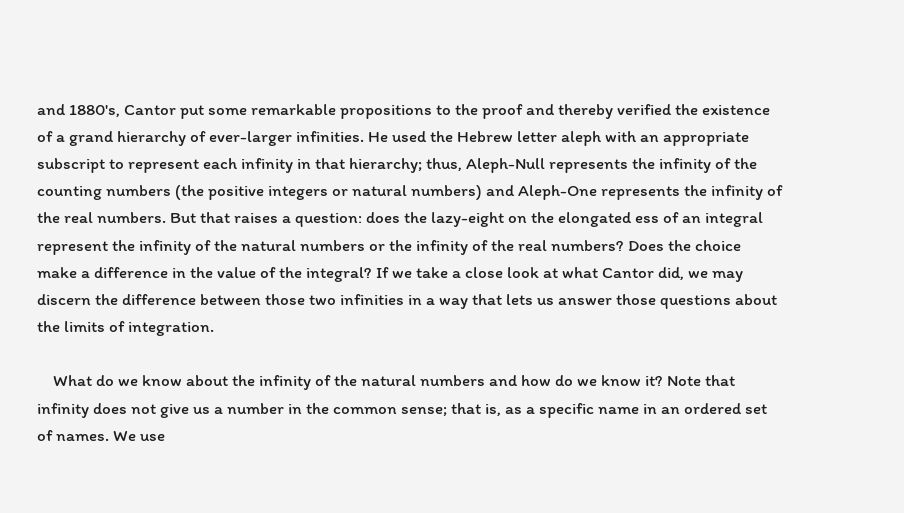and 1880's, Cantor put some remarkable propositions to the proof and thereby verified the existence of a grand hierarchy of ever-larger infinities. He used the Hebrew letter aleph with an appropriate subscript to represent each infinity in that hierarchy; thus, Aleph-Null represents the infinity of the counting numbers (the positive integers or natural numbers) and Aleph-One represents the infinity of the real numbers. But that raises a question: does the lazy-eight on the elongated ess of an integral represent the infinity of the natural numbers or the infinity of the real numbers? Does the choice make a difference in the value of the integral? If we take a close look at what Cantor did, we may discern the difference between those two infinities in a way that lets us answer those questions about the limits of integration.

    What do we know about the infinity of the natural numbers and how do we know it? Note that infinity does not give us a number in the common sense; that is, as a specific name in an ordered set of names. We use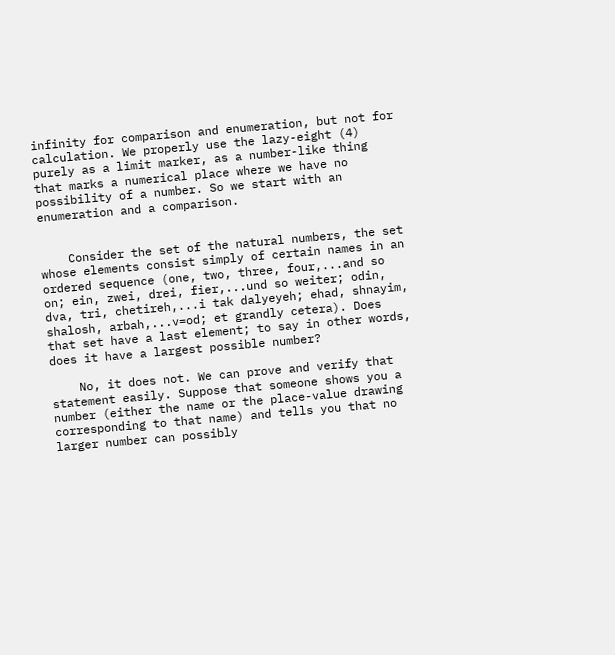infinity for comparison and enumeration, but not for calculation. We properly use the lazy-eight (4) purely as a limit marker, as a number-like thing that marks a numerical place where we have no possibility of a number. So we start with an enumeration and a comparison.


    Consider the set of the natural numbers, the set whose elements consist simply of certain names in an ordered sequence (one, two, three, four,...and so on; ein, zwei, drei, fier,...und so weiter; odin, dva, tri, chetireh,...i tak dalyeyeh; ehad, shnayim, shalosh, arbah,...v=od; et grandly cetera). Does that set have a last element; to say in other words, does it have a largest possible number?

    No, it does not. We can prove and verify that statement easily. Suppose that someone shows you a number (either the name or the place-value drawing corresponding to that name) and tells you that no larger number can possibly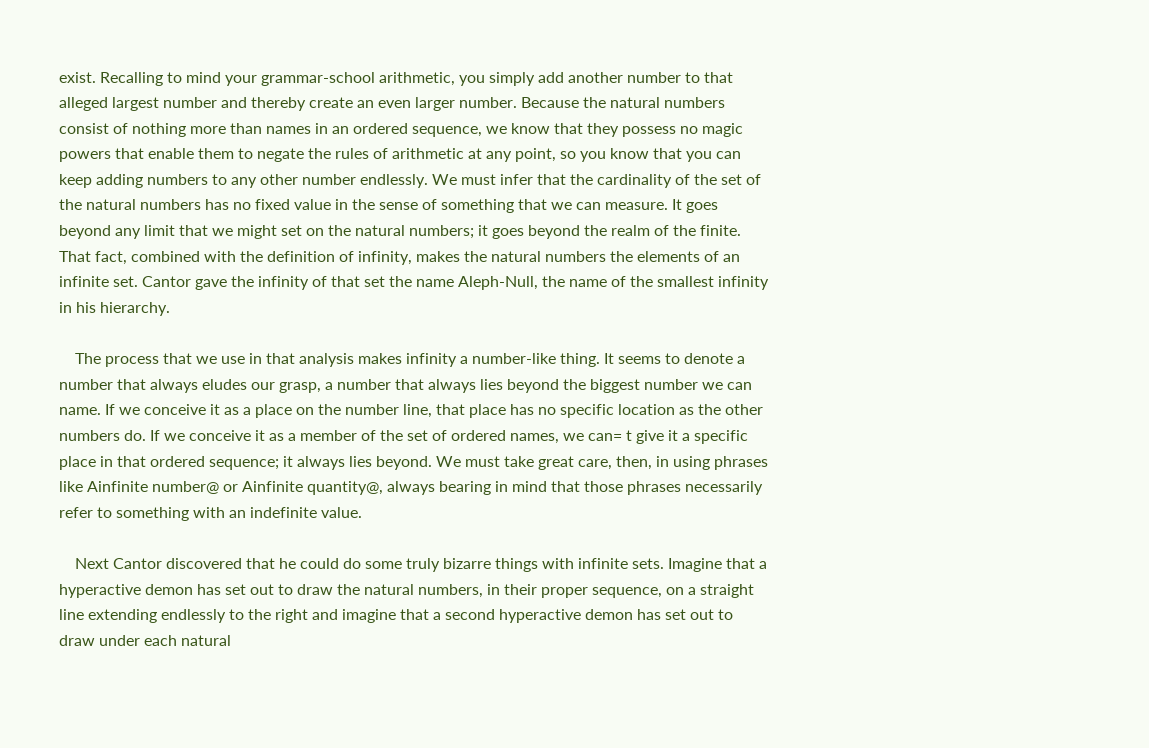exist. Recalling to mind your grammar-school arithmetic, you simply add another number to that alleged largest number and thereby create an even larger number. Because the natural numbers consist of nothing more than names in an ordered sequence, we know that they possess no magic powers that enable them to negate the rules of arithmetic at any point, so you know that you can keep adding numbers to any other number endlessly. We must infer that the cardinality of the set of the natural numbers has no fixed value in the sense of something that we can measure. It goes beyond any limit that we might set on the natural numbers; it goes beyond the realm of the finite. That fact, combined with the definition of infinity, makes the natural numbers the elements of an infinite set. Cantor gave the infinity of that set the name Aleph-Null, the name of the smallest infinity in his hierarchy.

    The process that we use in that analysis makes infinity a number-like thing. It seems to denote a number that always eludes our grasp, a number that always lies beyond the biggest number we can name. If we conceive it as a place on the number line, that place has no specific location as the other numbers do. If we conceive it as a member of the set of ordered names, we can= t give it a specific place in that ordered sequence; it always lies beyond. We must take great care, then, in using phrases like Ainfinite number@ or Ainfinite quantity@, always bearing in mind that those phrases necessarily refer to something with an indefinite value.

    Next Cantor discovered that he could do some truly bizarre things with infinite sets. Imagine that a hyperactive demon has set out to draw the natural numbers, in their proper sequence, on a straight line extending endlessly to the right and imagine that a second hyperactive demon has set out to draw under each natural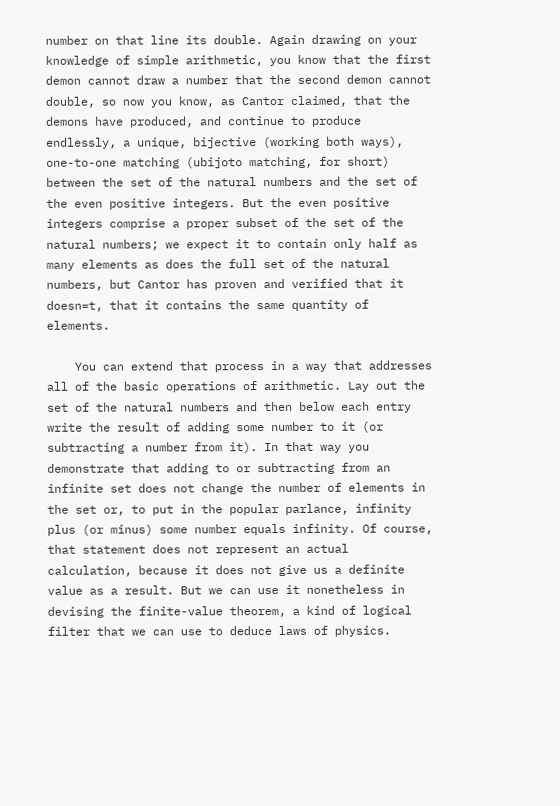number on that line its double. Again drawing on your knowledge of simple arithmetic, you know that the first demon cannot draw a number that the second demon cannot double, so now you know, as Cantor claimed, that the demons have produced, and continue to produce endlessly, a unique, bijective (working both ways), one-to-one matching (ubijoto matching, for short) between the set of the natural numbers and the set of the even positive integers. But the even positive integers comprise a proper subset of the set of the natural numbers; we expect it to contain only half as many elements as does the full set of the natural numbers, but Cantor has proven and verified that it doesn=t, that it contains the same quantity of elements.

    You can extend that process in a way that addresses all of the basic operations of arithmetic. Lay out the set of the natural numbers and then below each entry write the result of adding some number to it (or subtracting a number from it). In that way you demonstrate that adding to or subtracting from an infinite set does not change the number of elements in the set or, to put in the popular parlance, infinity plus (or minus) some number equals infinity. Of course, that statement does not represent an actual calculation, because it does not give us a definite value as a result. But we can use it nonetheless in devising the finite-value theorem, a kind of logical filter that we can use to deduce laws of physics.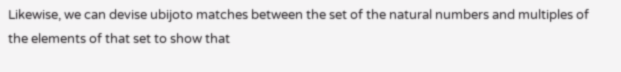Likewise, we can devise ubijoto matches between the set of the natural numbers and multiples of the elements of that set to show that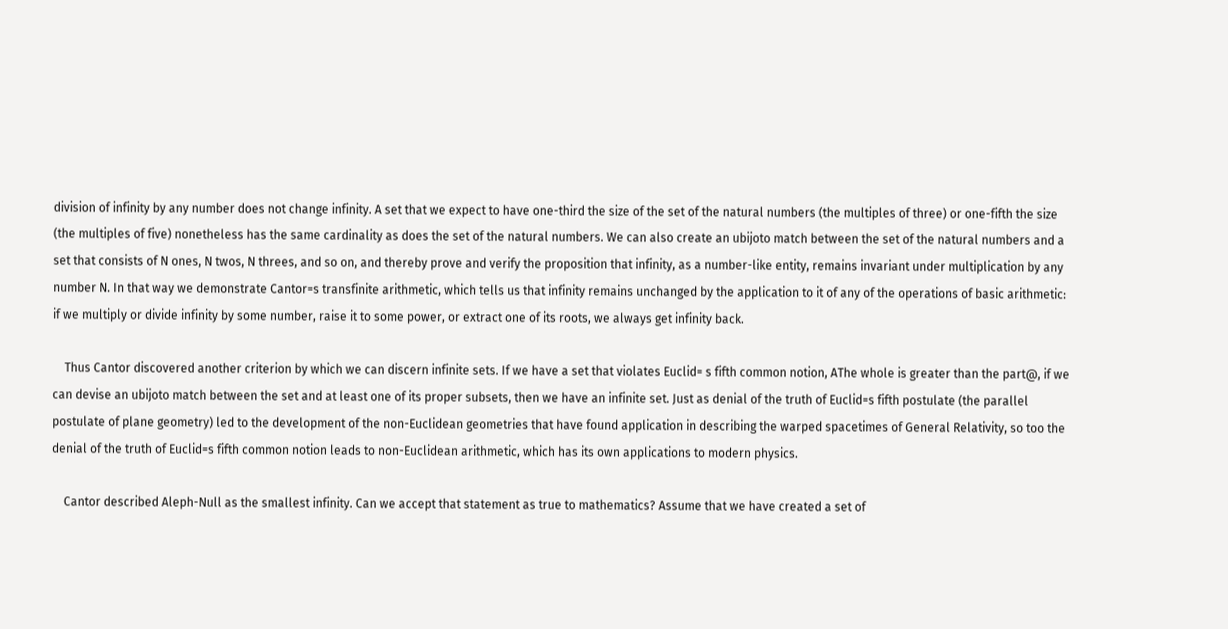division of infinity by any number does not change infinity. A set that we expect to have one-third the size of the set of the natural numbers (the multiples of three) or one-fifth the size (the multiples of five) nonetheless has the same cardinality as does the set of the natural numbers. We can also create an ubijoto match between the set of the natural numbers and a set that consists of N ones, N twos, N threes, and so on, and thereby prove and verify the proposition that infinity, as a number-like entity, remains invariant under multiplication by any number N. In that way we demonstrate Cantor=s transfinite arithmetic, which tells us that infinity remains unchanged by the application to it of any of the operations of basic arithmetic: if we multiply or divide infinity by some number, raise it to some power, or extract one of its roots, we always get infinity back.

    Thus Cantor discovered another criterion by which we can discern infinite sets. If we have a set that violates Euclid= s fifth common notion, AThe whole is greater than the part@, if we can devise an ubijoto match between the set and at least one of its proper subsets, then we have an infinite set. Just as denial of the truth of Euclid=s fifth postulate (the parallel postulate of plane geometry) led to the development of the non-Euclidean geometries that have found application in describing the warped spacetimes of General Relativity, so too the denial of the truth of Euclid=s fifth common notion leads to non-Euclidean arithmetic, which has its own applications to modern physics.

    Cantor described Aleph-Null as the smallest infinity. Can we accept that statement as true to mathematics? Assume that we have created a set of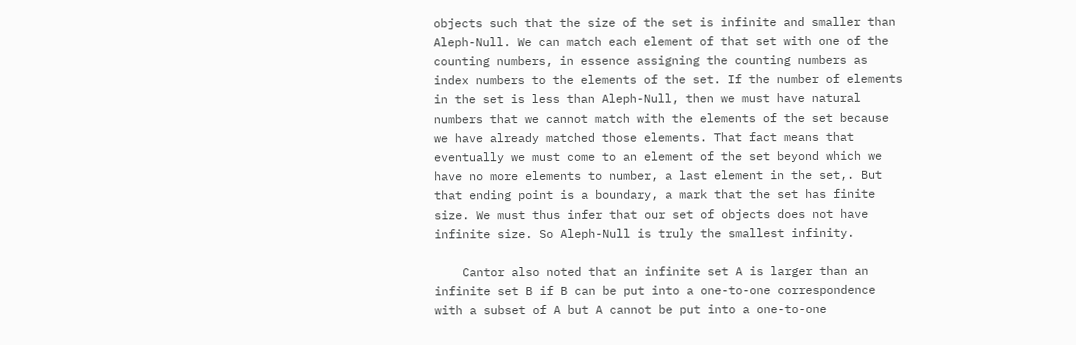objects such that the size of the set is infinite and smaller than Aleph-Null. We can match each element of that set with one of the counting numbers, in essence assigning the counting numbers as index numbers to the elements of the set. If the number of elements in the set is less than Aleph-Null, then we must have natural numbers that we cannot match with the elements of the set because we have already matched those elements. That fact means that eventually we must come to an element of the set beyond which we have no more elements to number, a last element in the set,. But that ending point is a boundary, a mark that the set has finite size. We must thus infer that our set of objects does not have infinite size. So Aleph-Null is truly the smallest infinity.

    Cantor also noted that an infinite set A is larger than an infinite set B if B can be put into a one-to-one correspondence with a subset of A but A cannot be put into a one-to-one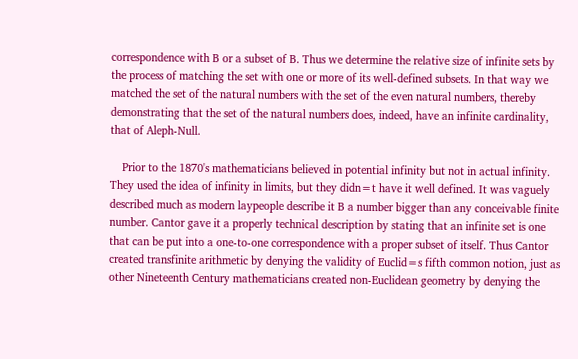correspondence with B or a subset of B. Thus we determine the relative size of infinite sets by the process of matching the set with one or more of its well-defined subsets. In that way we matched the set of the natural numbers with the set of the even natural numbers, thereby demonstrating that the set of the natural numbers does, indeed, have an infinite cardinality, that of Aleph-Null.

    Prior to the 1870's mathematicians believed in potential infinity but not in actual infinity. They used the idea of infinity in limits, but they didn=t have it well defined. It was vaguely described much as modern laypeople describe it B a number bigger than any conceivable finite number. Cantor gave it a properly technical description by stating that an infinite set is one that can be put into a one-to-one correspondence with a proper subset of itself. Thus Cantor created transfinite arithmetic by denying the validity of Euclid=s fifth common notion, just as other Nineteenth Century mathematicians created non-Euclidean geometry by denying the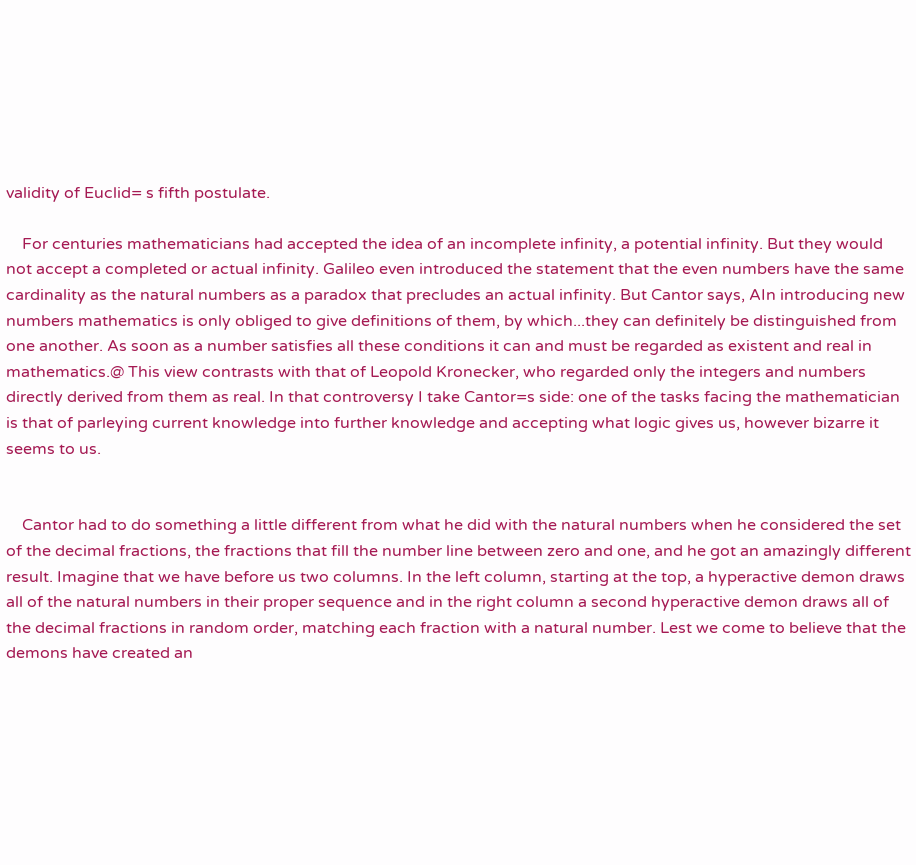validity of Euclid= s fifth postulate.

    For centuries mathematicians had accepted the idea of an incomplete infinity, a potential infinity. But they would not accept a completed or actual infinity. Galileo even introduced the statement that the even numbers have the same cardinality as the natural numbers as a paradox that precludes an actual infinity. But Cantor says, AIn introducing new numbers mathematics is only obliged to give definitions of them, by which...they can definitely be distinguished from one another. As soon as a number satisfies all these conditions it can and must be regarded as existent and real in mathematics.@ This view contrasts with that of Leopold Kronecker, who regarded only the integers and numbers directly derived from them as real. In that controversy I take Cantor=s side: one of the tasks facing the mathematician is that of parleying current knowledge into further knowledge and accepting what logic gives us, however bizarre it seems to us.


    Cantor had to do something a little different from what he did with the natural numbers when he considered the set of the decimal fractions, the fractions that fill the number line between zero and one, and he got an amazingly different result. Imagine that we have before us two columns. In the left column, starting at the top, a hyperactive demon draws all of the natural numbers in their proper sequence and in the right column a second hyperactive demon draws all of the decimal fractions in random order, matching each fraction with a natural number. Lest we come to believe that the demons have created an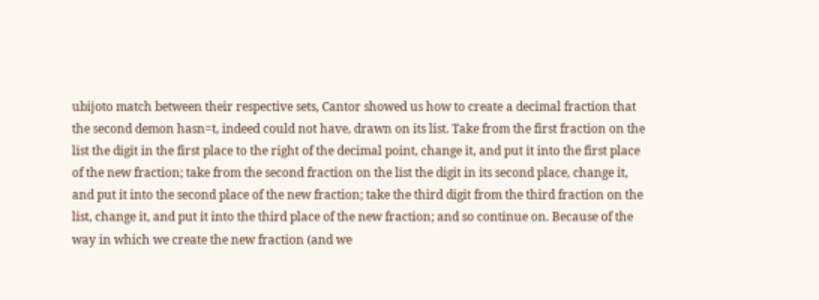ubijoto match between their respective sets, Cantor showed us how to create a decimal fraction that the second demon hasn=t, indeed could not have, drawn on its list. Take from the first fraction on the list the digit in the first place to the right of the decimal point, change it, and put it into the first place of the new fraction; take from the second fraction on the list the digit in its second place, change it, and put it into the second place of the new fraction; take the third digit from the third fraction on the list, change it, and put it into the third place of the new fraction; and so continue on. Because of the way in which we create the new fraction (and we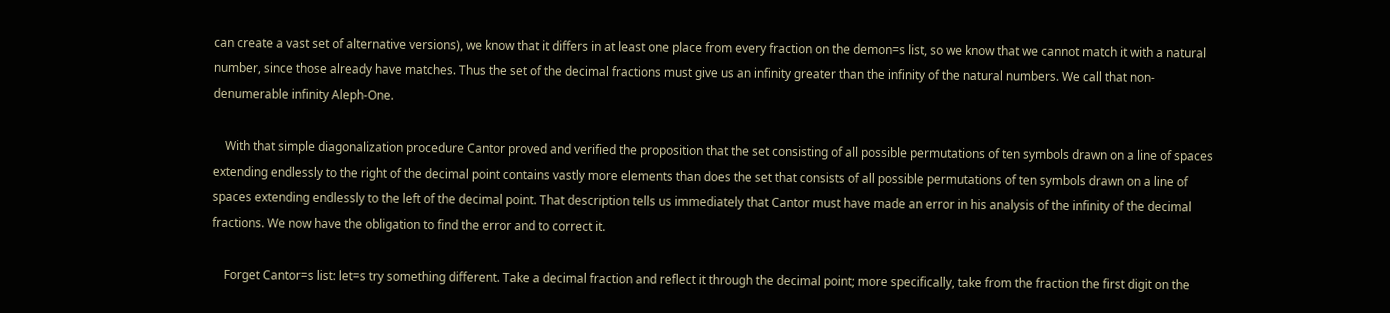can create a vast set of alternative versions), we know that it differs in at least one place from every fraction on the demon=s list, so we know that we cannot match it with a natural number, since those already have matches. Thus the set of the decimal fractions must give us an infinity greater than the infinity of the natural numbers. We call that non-denumerable infinity Aleph-One.

    With that simple diagonalization procedure Cantor proved and verified the proposition that the set consisting of all possible permutations of ten symbols drawn on a line of spaces extending endlessly to the right of the decimal point contains vastly more elements than does the set that consists of all possible permutations of ten symbols drawn on a line of spaces extending endlessly to the left of the decimal point. That description tells us immediately that Cantor must have made an error in his analysis of the infinity of the decimal fractions. We now have the obligation to find the error and to correct it.

    Forget Cantor=s list: let=s try something different. Take a decimal fraction and reflect it through the decimal point; more specifically, take from the fraction the first digit on the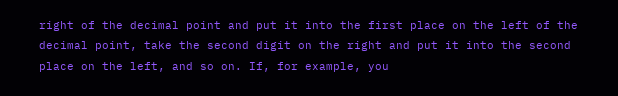right of the decimal point and put it into the first place on the left of the decimal point, take the second digit on the right and put it into the second place on the left, and so on. If, for example, you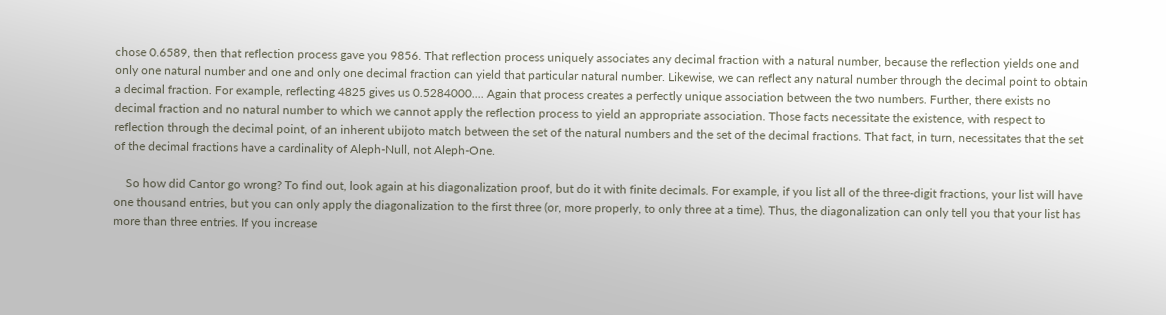chose 0.6589, then that reflection process gave you 9856. That reflection process uniquely associates any decimal fraction with a natural number, because the reflection yields one and only one natural number and one and only one decimal fraction can yield that particular natural number. Likewise, we can reflect any natural number through the decimal point to obtain a decimal fraction. For example, reflecting 4825 gives us 0.5284000.... Again that process creates a perfectly unique association between the two numbers. Further, there exists no decimal fraction and no natural number to which we cannot apply the reflection process to yield an appropriate association. Those facts necessitate the existence, with respect to reflection through the decimal point, of an inherent ubijoto match between the set of the natural numbers and the set of the decimal fractions. That fact, in turn, necessitates that the set of the decimal fractions have a cardinality of Aleph-Null, not Aleph-One.

    So how did Cantor go wrong? To find out, look again at his diagonalization proof, but do it with finite decimals. For example, if you list all of the three-digit fractions, your list will have one thousand entries, but you can only apply the diagonalization to the first three (or, more properly, to only three at a time). Thus, the diagonalization can only tell you that your list has more than three entries. If you increase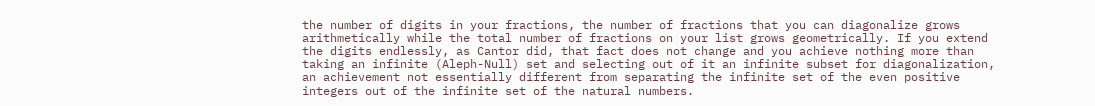the number of digits in your fractions, the number of fractions that you can diagonalize grows arithmetically while the total number of fractions on your list grows geometrically. If you extend the digits endlessly, as Cantor did, that fact does not change and you achieve nothing more than taking an infinite (Aleph-Null) set and selecting out of it an infinite subset for diagonalization, an achievement not essentially different from separating the infinite set of the even positive integers out of the infinite set of the natural numbers.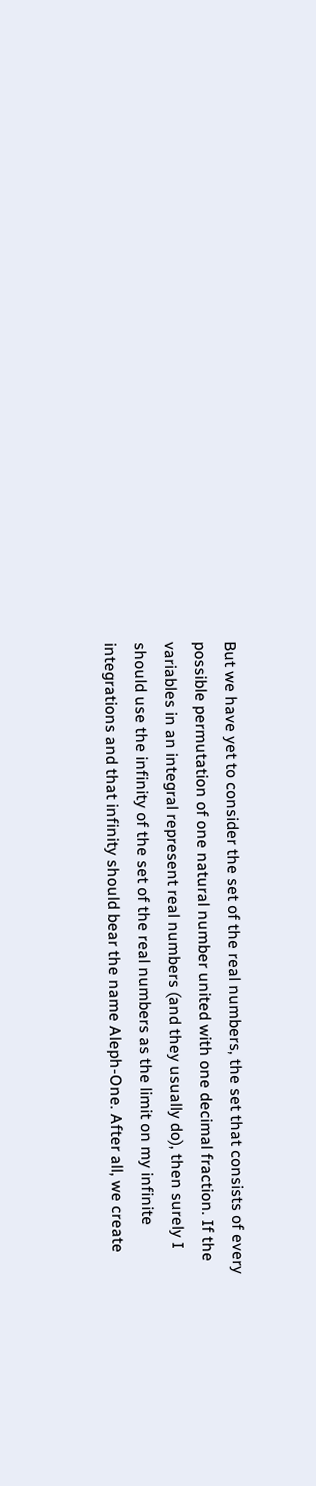But we have yet to consider the set of the real numbers, the set that consists of every possible permutation of one natural number united with one decimal fraction. If the variables in an integral represent real numbers (and they usually do), then surely I should use the infinity of the set of the real numbers as the limit on my infinite integrations and that infinity should bear the name Aleph-One. After all, we create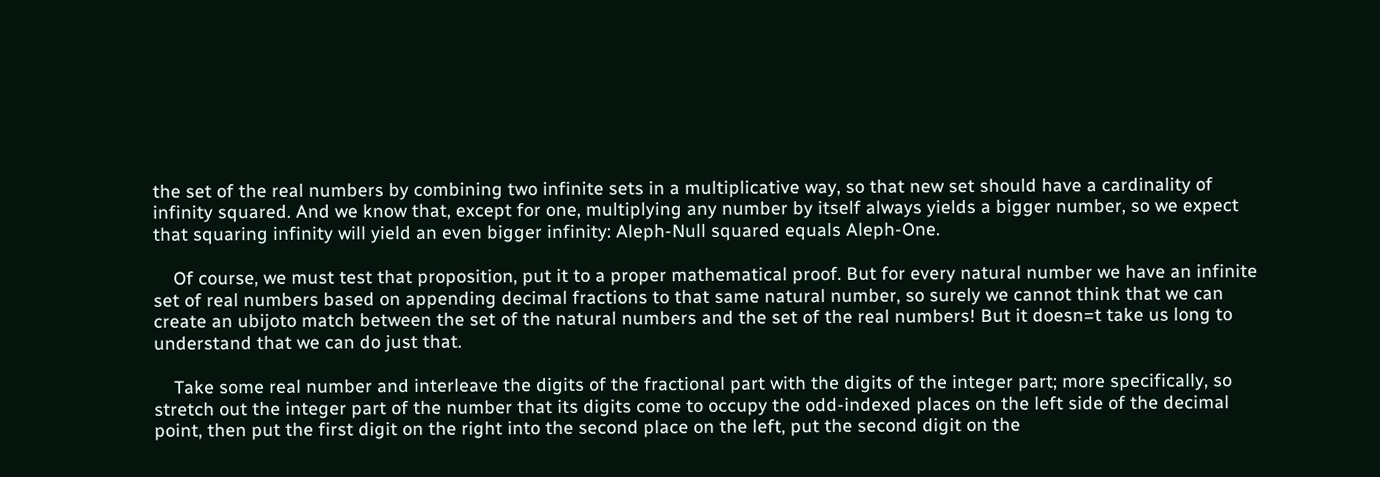the set of the real numbers by combining two infinite sets in a multiplicative way, so that new set should have a cardinality of infinity squared. And we know that, except for one, multiplying any number by itself always yields a bigger number, so we expect that squaring infinity will yield an even bigger infinity: Aleph-Null squared equals Aleph-One.

    Of course, we must test that proposition, put it to a proper mathematical proof. But for every natural number we have an infinite set of real numbers based on appending decimal fractions to that same natural number, so surely we cannot think that we can create an ubijoto match between the set of the natural numbers and the set of the real numbers! But it doesn=t take us long to understand that we can do just that.

    Take some real number and interleave the digits of the fractional part with the digits of the integer part; more specifically, so stretch out the integer part of the number that its digits come to occupy the odd-indexed places on the left side of the decimal point, then put the first digit on the right into the second place on the left, put the second digit on the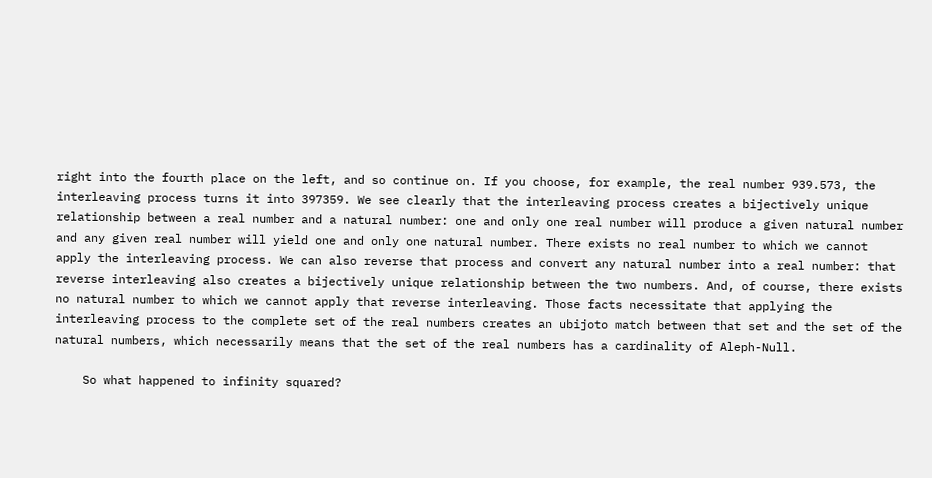right into the fourth place on the left, and so continue on. If you choose, for example, the real number 939.573, the interleaving process turns it into 397359. We see clearly that the interleaving process creates a bijectively unique relationship between a real number and a natural number: one and only one real number will produce a given natural number and any given real number will yield one and only one natural number. There exists no real number to which we cannot apply the interleaving process. We can also reverse that process and convert any natural number into a real number: that reverse interleaving also creates a bijectively unique relationship between the two numbers. And, of course, there exists no natural number to which we cannot apply that reverse interleaving. Those facts necessitate that applying the interleaving process to the complete set of the real numbers creates an ubijoto match between that set and the set of the natural numbers, which necessarily means that the set of the real numbers has a cardinality of Aleph-Null.

    So what happened to infinity squared?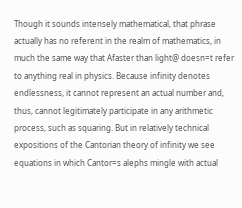Though it sounds intensely mathematical, that phrase actually has no referent in the realm of mathematics, in much the same way that Afaster than light@ doesn=t refer to anything real in physics. Because infinity denotes endlessness, it cannot represent an actual number and, thus, cannot legitimately participate in any arithmetic process, such as squaring. But in relatively technical expositions of the Cantorian theory of infinity we see equations in which Cantor=s alephs mingle with actual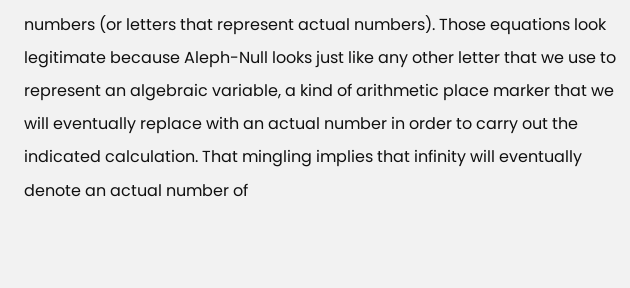numbers (or letters that represent actual numbers). Those equations look legitimate because Aleph-Null looks just like any other letter that we use to represent an algebraic variable, a kind of arithmetic place marker that we will eventually replace with an actual number in order to carry out the indicated calculation. That mingling implies that infinity will eventually denote an actual number of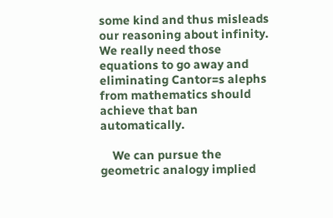some kind and thus misleads our reasoning about infinity. We really need those equations to go away and eliminating Cantor=s alephs from mathematics should achieve that ban automatically.

    We can pursue the geometric analogy implied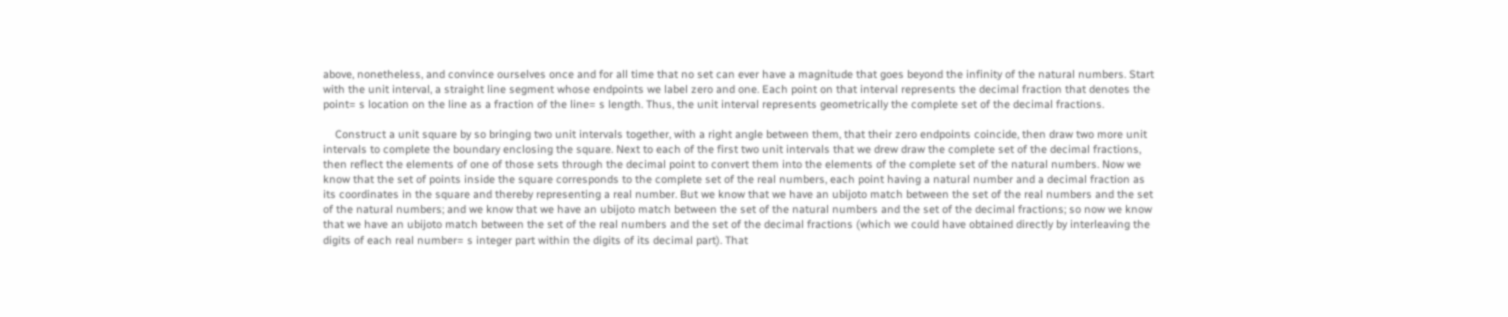above, nonetheless, and convince ourselves once and for all time that no set can ever have a magnitude that goes beyond the infinity of the natural numbers. Start with the unit interval, a straight line segment whose endpoints we label zero and one. Each point on that interval represents the decimal fraction that denotes the point= s location on the line as a fraction of the line= s length. Thus, the unit interval represents geometrically the complete set of the decimal fractions.

    Construct a unit square by so bringing two unit intervals together, with a right angle between them, that their zero endpoints coincide, then draw two more unit intervals to complete the boundary enclosing the square. Next to each of the first two unit intervals that we drew draw the complete set of the decimal fractions, then reflect the elements of one of those sets through the decimal point to convert them into the elements of the complete set of the natural numbers. Now we know that the set of points inside the square corresponds to the complete set of the real numbers, each point having a natural number and a decimal fraction as its coordinates in the square and thereby representing a real number. But we know that we have an ubijoto match between the set of the real numbers and the set of the natural numbers; and we know that we have an ubijoto match between the set of the natural numbers and the set of the decimal fractions; so now we know that we have an ubijoto match between the set of the real numbers and the set of the decimal fractions (which we could have obtained directly by interleaving the digits of each real number= s integer part within the digits of its decimal part). That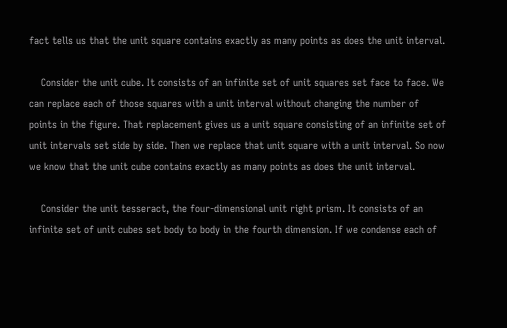fact tells us that the unit square contains exactly as many points as does the unit interval.

    Consider the unit cube. It consists of an infinite set of unit squares set face to face. We can replace each of those squares with a unit interval without changing the number of points in the figure. That replacement gives us a unit square consisting of an infinite set of unit intervals set side by side. Then we replace that unit square with a unit interval. So now we know that the unit cube contains exactly as many points as does the unit interval.

    Consider the unit tesseract, the four-dimensional unit right prism. It consists of an infinite set of unit cubes set body to body in the fourth dimension. If we condense each of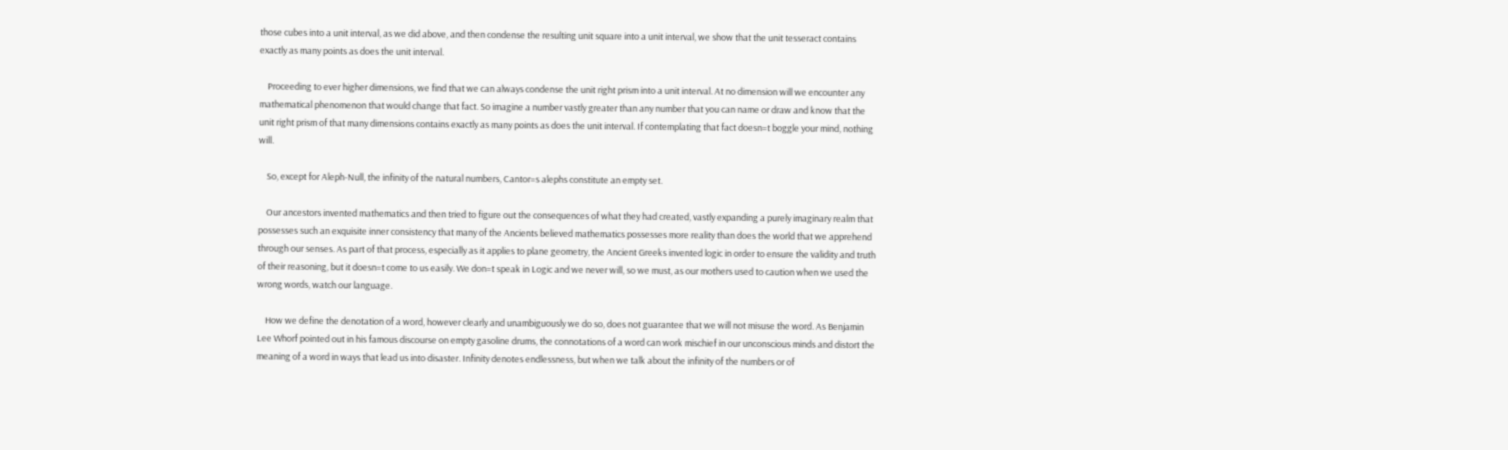those cubes into a unit interval, as we did above, and then condense the resulting unit square into a unit interval, we show that the unit tesseract contains exactly as many points as does the unit interval.

    Proceeding to ever higher dimensions, we find that we can always condense the unit right prism into a unit interval. At no dimension will we encounter any mathematical phenomenon that would change that fact. So imagine a number vastly greater than any number that you can name or draw and know that the unit right prism of that many dimensions contains exactly as many points as does the unit interval. If contemplating that fact doesn=t boggle your mind, nothing will.

    So, except for Aleph-Null, the infinity of the natural numbers, Cantor=s alephs constitute an empty set.

    Our ancestors invented mathematics and then tried to figure out the consequences of what they had created, vastly expanding a purely imaginary realm that possesses such an exquisite inner consistency that many of the Ancients believed mathematics possesses more reality than does the world that we apprehend through our senses. As part of that process, especially as it applies to plane geometry, the Ancient Greeks invented logic in order to ensure the validity and truth of their reasoning, but it doesn=t come to us easily. We don=t speak in Logic and we never will, so we must, as our mothers used to caution when we used the wrong words, watch our language.

    How we define the denotation of a word, however clearly and unambiguously we do so, does not guarantee that we will not misuse the word. As Benjamin Lee Whorf pointed out in his famous discourse on empty gasoline drums, the connotations of a word can work mischief in our unconscious minds and distort the meaning of a word in ways that lead us into disaster. Infinity denotes endlessness, but when we talk about the infinity of the numbers or of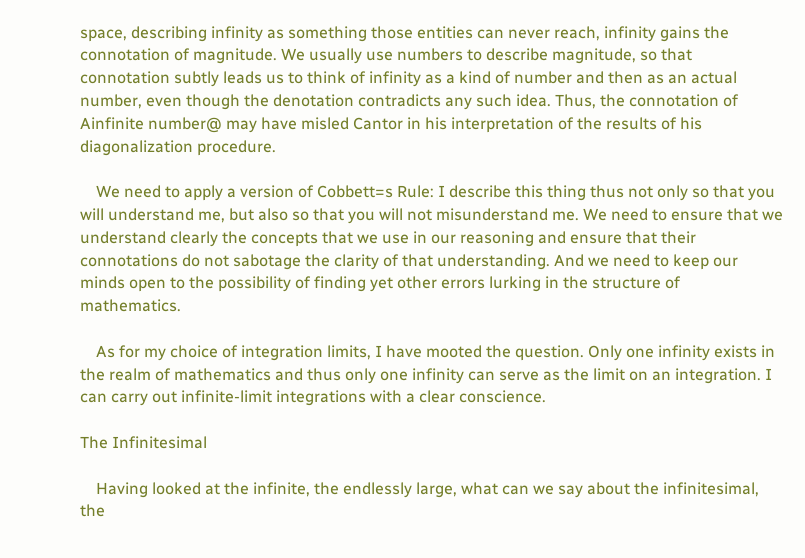space, describing infinity as something those entities can never reach, infinity gains the connotation of magnitude. We usually use numbers to describe magnitude, so that connotation subtly leads us to think of infinity as a kind of number and then as an actual number, even though the denotation contradicts any such idea. Thus, the connotation of Ainfinite number@ may have misled Cantor in his interpretation of the results of his diagonalization procedure.

    We need to apply a version of Cobbett=s Rule: I describe this thing thus not only so that you will understand me, but also so that you will not misunderstand me. We need to ensure that we understand clearly the concepts that we use in our reasoning and ensure that their connotations do not sabotage the clarity of that understanding. And we need to keep our minds open to the possibility of finding yet other errors lurking in the structure of mathematics.

    As for my choice of integration limits, I have mooted the question. Only one infinity exists in the realm of mathematics and thus only one infinity can serve as the limit on an integration. I can carry out infinite-limit integrations with a clear conscience.

The Infinitesimal

    Having looked at the infinite, the endlessly large, what can we say about the infinitesimal, the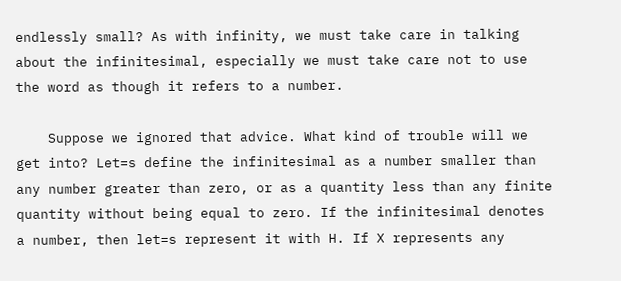endlessly small? As with infinity, we must take care in talking about the infinitesimal, especially we must take care not to use the word as though it refers to a number.

    Suppose we ignored that advice. What kind of trouble will we get into? Let=s define the infinitesimal as a number smaller than any number greater than zero, or as a quantity less than any finite quantity without being equal to zero. If the infinitesimal denotes a number, then let=s represent it with H. If X represents any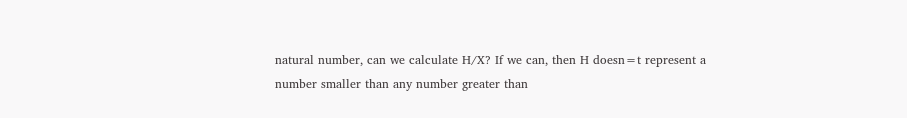natural number, can we calculate H/X? If we can, then H doesn=t represent a number smaller than any number greater than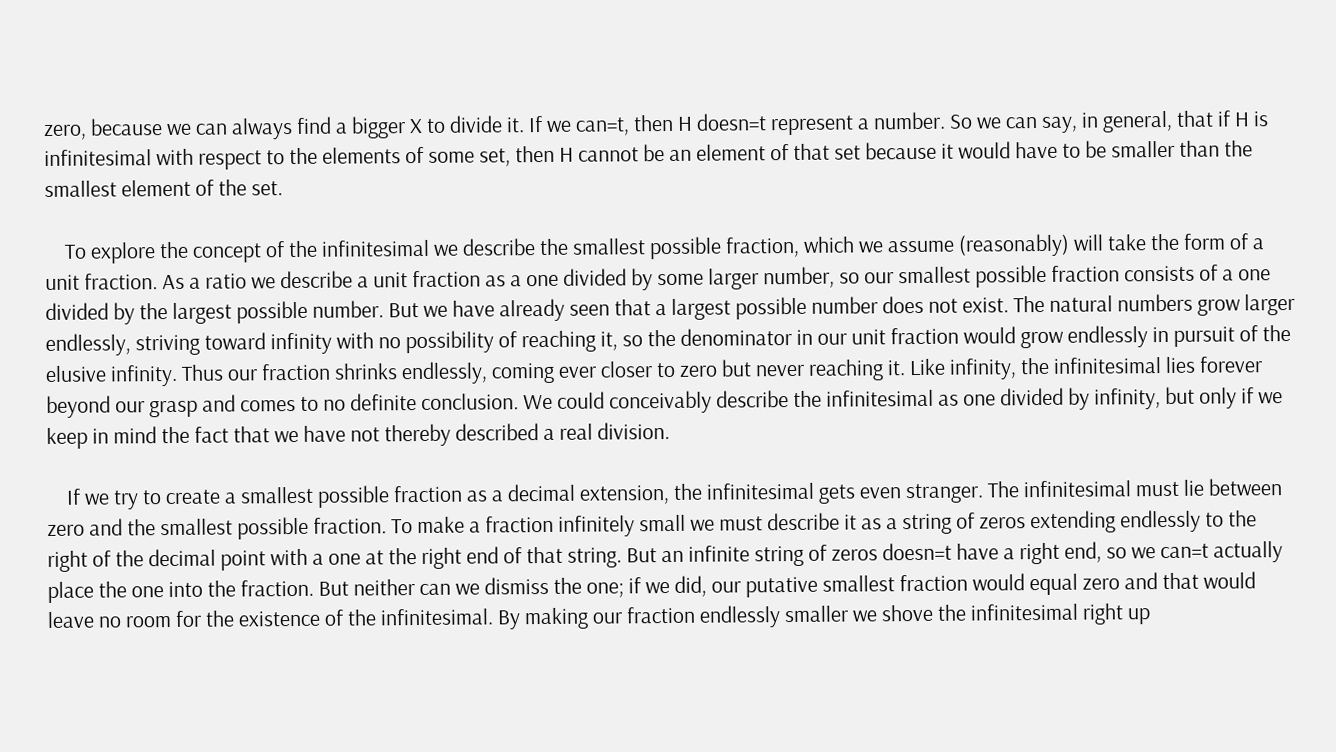zero, because we can always find a bigger X to divide it. If we can=t, then H doesn=t represent a number. So we can say, in general, that if H is infinitesimal with respect to the elements of some set, then H cannot be an element of that set because it would have to be smaller than the smallest element of the set.

    To explore the concept of the infinitesimal we describe the smallest possible fraction, which we assume (reasonably) will take the form of a unit fraction. As a ratio we describe a unit fraction as a one divided by some larger number, so our smallest possible fraction consists of a one divided by the largest possible number. But we have already seen that a largest possible number does not exist. The natural numbers grow larger endlessly, striving toward infinity with no possibility of reaching it, so the denominator in our unit fraction would grow endlessly in pursuit of the elusive infinity. Thus our fraction shrinks endlessly, coming ever closer to zero but never reaching it. Like infinity, the infinitesimal lies forever beyond our grasp and comes to no definite conclusion. We could conceivably describe the infinitesimal as one divided by infinity, but only if we keep in mind the fact that we have not thereby described a real division.

    If we try to create a smallest possible fraction as a decimal extension, the infinitesimal gets even stranger. The infinitesimal must lie between zero and the smallest possible fraction. To make a fraction infinitely small we must describe it as a string of zeros extending endlessly to the right of the decimal point with a one at the right end of that string. But an infinite string of zeros doesn=t have a right end, so we can=t actually place the one into the fraction. But neither can we dismiss the one; if we did, our putative smallest fraction would equal zero and that would leave no room for the existence of the infinitesimal. By making our fraction endlessly smaller we shove the infinitesimal right up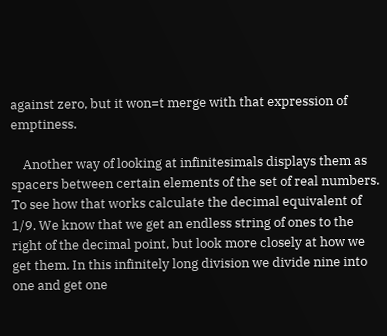against zero, but it won=t merge with that expression of emptiness.

    Another way of looking at infinitesimals displays them as spacers between certain elements of the set of real numbers. To see how that works calculate the decimal equivalent of 1/9. We know that we get an endless string of ones to the right of the decimal point, but look more closely at how we get them. In this infinitely long division we divide nine into one and get one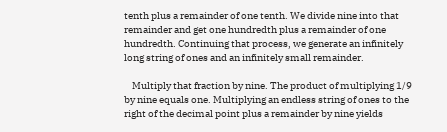tenth plus a remainder of one tenth. We divide nine into that remainder and get one hundredth plus a remainder of one hundredth. Continuing that process, we generate an infinitely long string of ones and an infinitely small remainder.

    Multiply that fraction by nine. The product of multiplying 1/9 by nine equals one. Multiplying an endless string of ones to the right of the decimal point plus a remainder by nine yields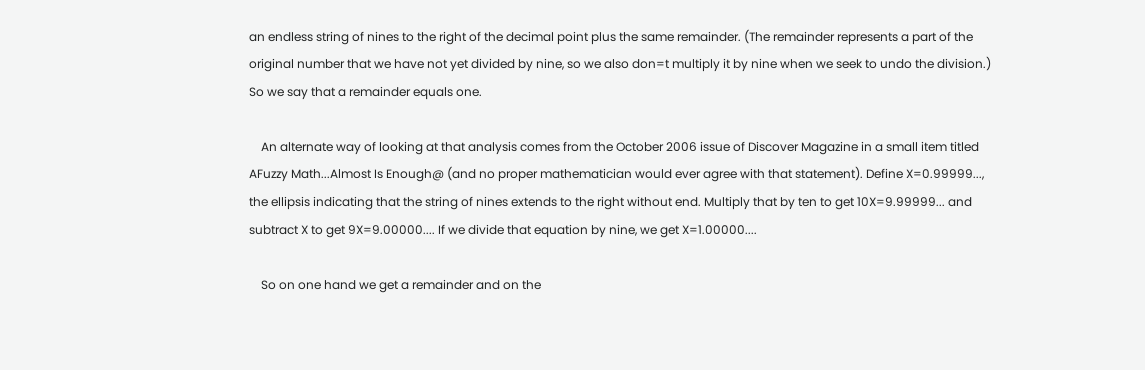an endless string of nines to the right of the decimal point plus the same remainder. (The remainder represents a part of the original number that we have not yet divided by nine, so we also don=t multiply it by nine when we seek to undo the division.) So we say that a remainder equals one.

    An alternate way of looking at that analysis comes from the October 2006 issue of Discover Magazine in a small item titled AFuzzy Math...Almost Is Enough@ (and no proper mathematician would ever agree with that statement). Define X=0.99999..., the ellipsis indicating that the string of nines extends to the right without end. Multiply that by ten to get 10X=9.99999... and subtract X to get 9X=9.00000.... If we divide that equation by nine, we get X=1.00000....

    So on one hand we get a remainder and on the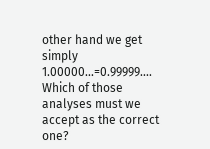other hand we get simply 1.00000...=0.99999.... Which of those analyses must we accept as the correct one?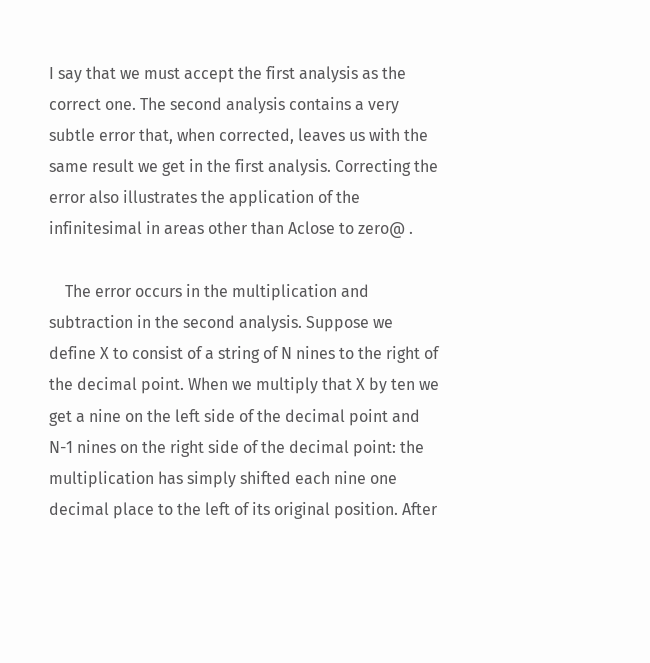I say that we must accept the first analysis as the correct one. The second analysis contains a very subtle error that, when corrected, leaves us with the same result we get in the first analysis. Correcting the error also illustrates the application of the infinitesimal in areas other than Aclose to zero@ .

    The error occurs in the multiplication and subtraction in the second analysis. Suppose we define X to consist of a string of N nines to the right of the decimal point. When we multiply that X by ten we get a nine on the left side of the decimal point and N-1 nines on the right side of the decimal point: the multiplication has simply shifted each nine one decimal place to the left of its original position. After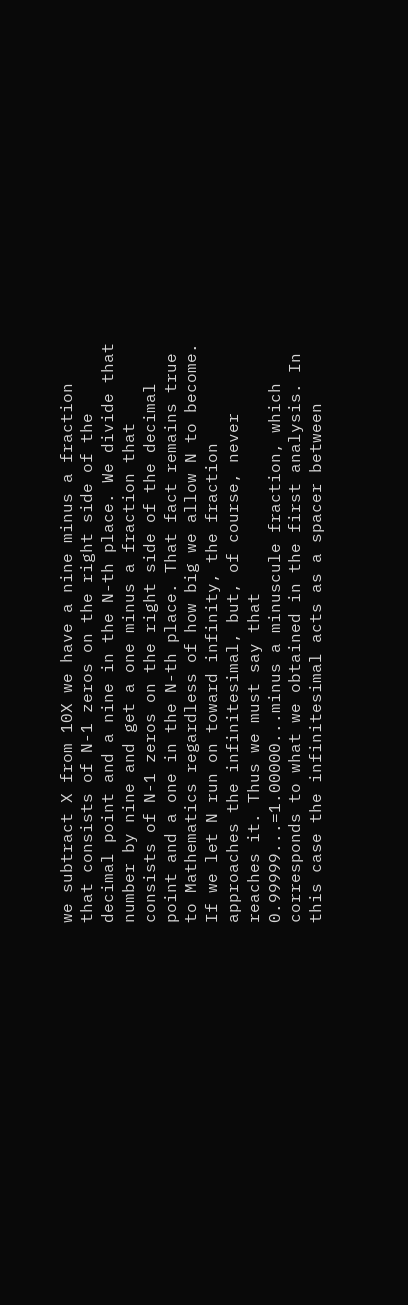we subtract X from 10X we have a nine minus a fraction that consists of N-1 zeros on the right side of the decimal point and a nine in the N-th place. We divide that number by nine and get a one minus a fraction that consists of N-1 zeros on the right side of the decimal point and a one in the N-th place. That fact remains true to Mathematics regardless of how big we allow N to become. If we let N run on toward infinity, the fraction approaches the infinitesimal, but, of course, never reaches it. Thus we must say that 0.99999...=1.00000...minus a minuscule fraction, which corresponds to what we obtained in the first analysis. In this case the infinitesimal acts as a spacer between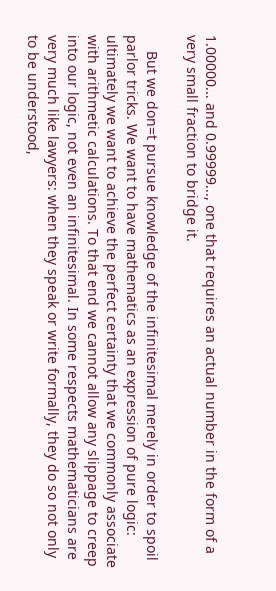1.00000... and 0.99999..., one that requires an actual number in the form of a very small fraction to bridge it.

    But we don=t pursue knowledge of the infinitesimal merely in order to spoil parlor tricks. We want to have mathematics as an expression of pure logic: ultimately we want to achieve the perfect certainty that we commonly associate with arithmetic calculations. To that end we cannot allow any slippage to creep into our logic, not even an infinitesimal. In some respects mathematicians are very much like lawyers: when they speak or write formally, they do so not only to be understood,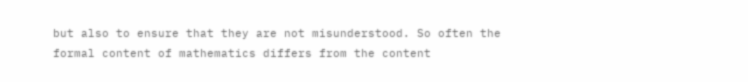but also to ensure that they are not misunderstood. So often the formal content of mathematics differs from the content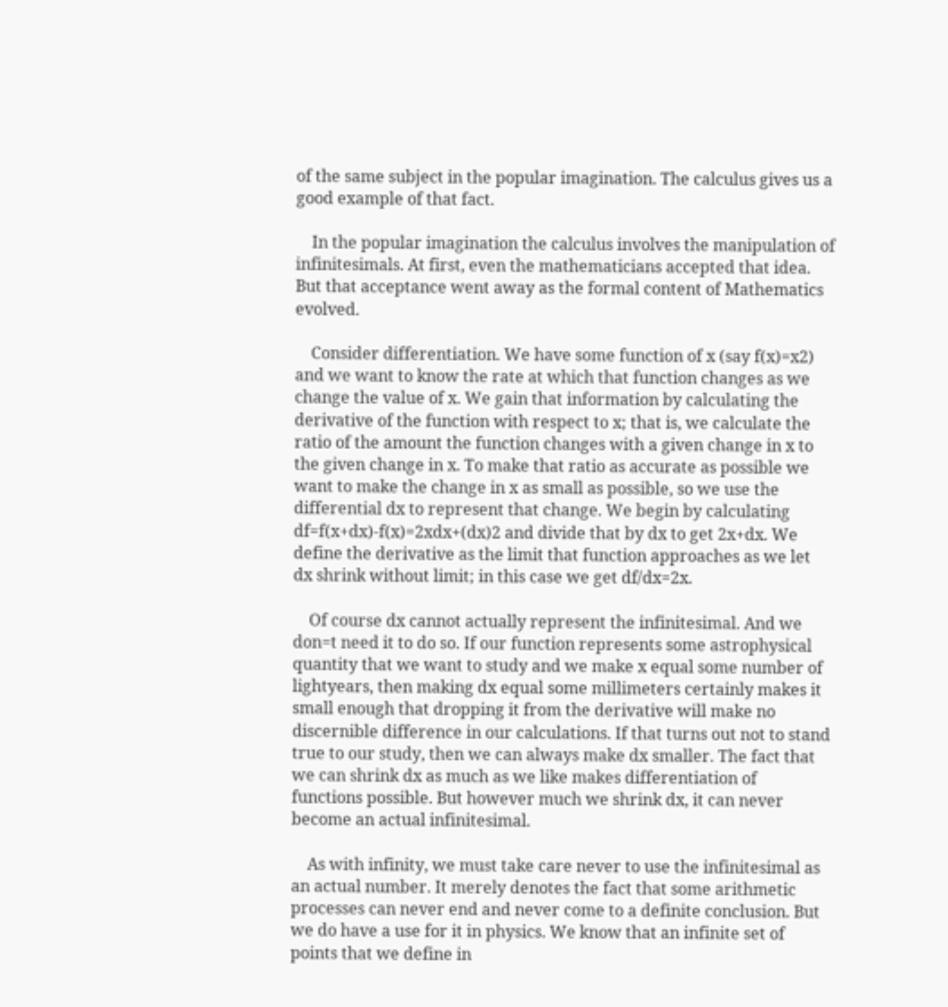of the same subject in the popular imagination. The calculus gives us a good example of that fact.

    In the popular imagination the calculus involves the manipulation of infinitesimals. At first, even the mathematicians accepted that idea. But that acceptance went away as the formal content of Mathematics evolved.

    Consider differentiation. We have some function of x (say f(x)=x2) and we want to know the rate at which that function changes as we change the value of x. We gain that information by calculating the derivative of the function with respect to x; that is, we calculate the ratio of the amount the function changes with a given change in x to the given change in x. To make that ratio as accurate as possible we want to make the change in x as small as possible, so we use the differential dx to represent that change. We begin by calculating df=f(x+dx)-f(x)=2xdx+(dx)2 and divide that by dx to get 2x+dx. We define the derivative as the limit that function approaches as we let dx shrink without limit; in this case we get df/dx=2x.

    Of course dx cannot actually represent the infinitesimal. And we don=t need it to do so. If our function represents some astrophysical quantity that we want to study and we make x equal some number of lightyears, then making dx equal some millimeters certainly makes it small enough that dropping it from the derivative will make no discernible difference in our calculations. If that turns out not to stand true to our study, then we can always make dx smaller. The fact that we can shrink dx as much as we like makes differentiation of functions possible. But however much we shrink dx, it can never become an actual infinitesimal.

    As with infinity, we must take care never to use the infinitesimal as an actual number. It merely denotes the fact that some arithmetic processes can never end and never come to a definite conclusion. But we do have a use for it in physics. We know that an infinite set of points that we define in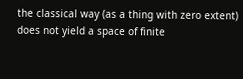the classical way (as a thing with zero extent) does not yield a space of finite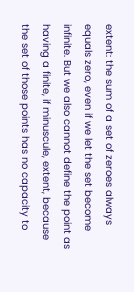extent: the sum of a set of zeroes always equals zero, even if we let the set become infinite. But we also cannot define the point as having a finite, if minuscule, extent, because the set of those points has no capacity to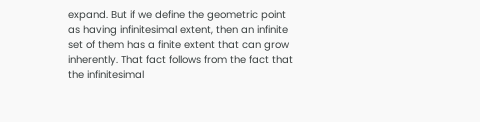expand. But if we define the geometric point as having infinitesimal extent, then an infinite set of them has a finite extent that can grow inherently. That fact follows from the fact that the infinitesimal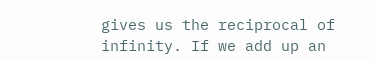gives us the reciprocal of infinity. If we add up an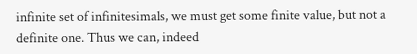infinite set of infinitesimals, we must get some finite value, but not a definite one. Thus we can, indeed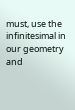must, use the infinitesimal in our geometry and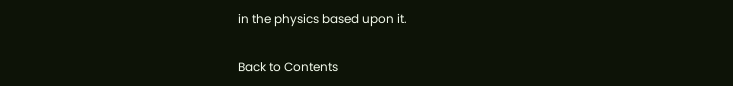in the physics based upon it.


Back to Contents